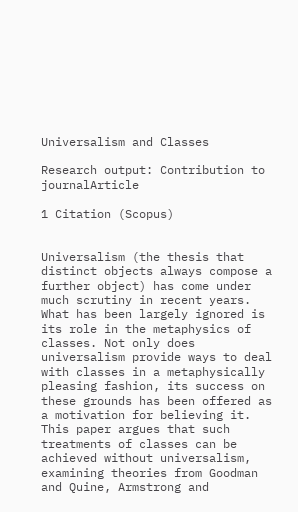Universalism and Classes

Research output: Contribution to journalArticle

1 Citation (Scopus)


Universalism (the thesis that distinct objects always compose a further object) has come under much scrutiny in recent years. What has been largely ignored is its role in the metaphysics of classes. Not only does universalism provide ways to deal with classes in a metaphysically pleasing fashion, its success on these grounds has been offered as a motivation for believing it. This paper argues that such treatments of classes can be achieved without universalism, examining theories from Goodman and Quine, Armstrong and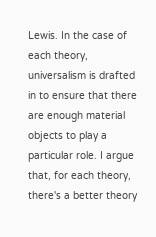Lewis. In the case of each theory, universalism is drafted in to ensure that there are enough material objects to play a particular role. I argue that, for each theory, there's a better theory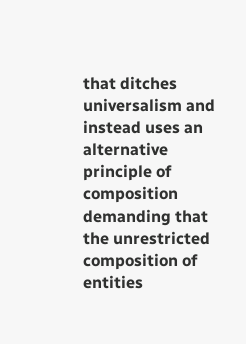that ditches universalism and instead uses an alternative principle of composition demanding that the unrestricted composition of entities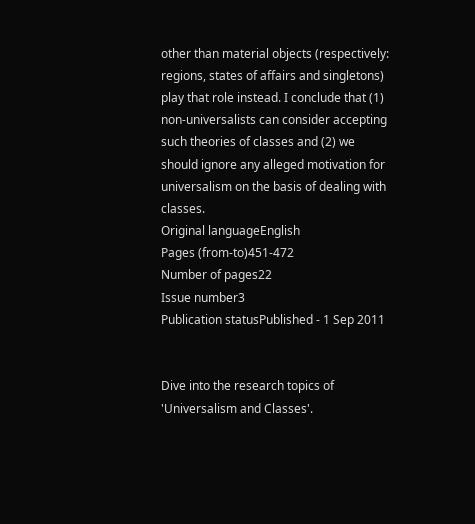other than material objects (respectively: regions, states of affairs and singletons) play that role instead. I conclude that (1) non-universalists can consider accepting such theories of classes and (2) we should ignore any alleged motivation for universalism on the basis of dealing with classes.
Original languageEnglish
Pages (from-to)451-472
Number of pages22
Issue number3
Publication statusPublished - 1 Sep 2011


Dive into the research topics of 'Universalism and Classes'.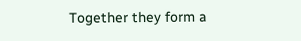Together they form a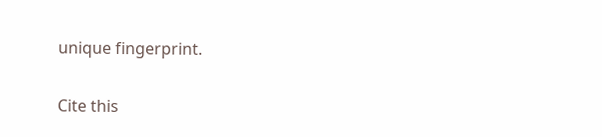unique fingerprint.

Cite this